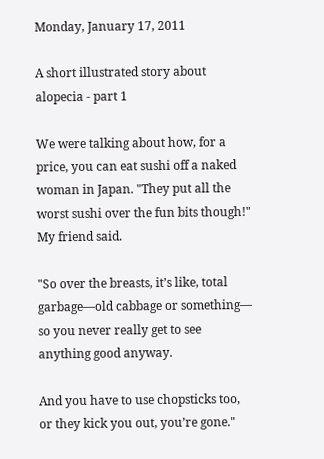Monday, January 17, 2011

A short illustrated story about alopecia - part 1

We were talking about how, for a price, you can eat sushi off a naked woman in Japan. "They put all the worst sushi over the fun bits though!" My friend said.

"So over the breasts, it’s like, total garbage—old cabbage or something— so you never really get to see anything good anyway.

And you have to use chopsticks too, or they kick you out, you’re gone."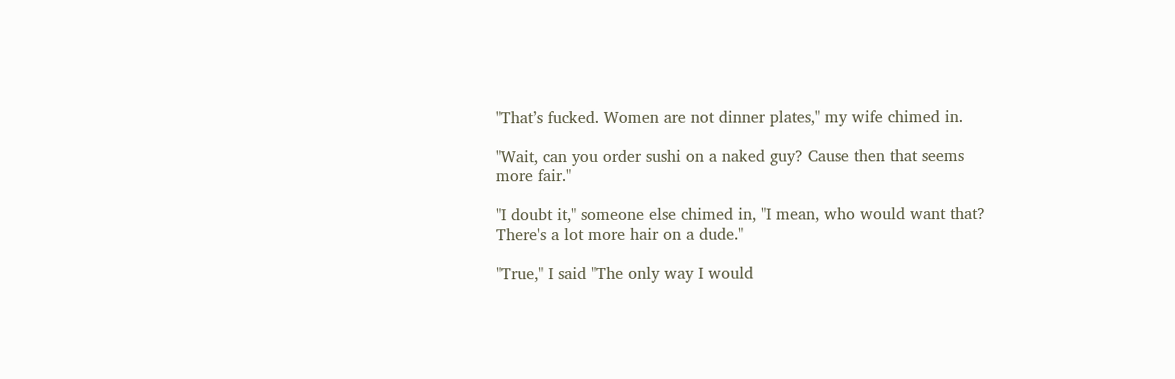"That’s fucked. Women are not dinner plates," my wife chimed in.

"Wait, can you order sushi on a naked guy? Cause then that seems more fair."

"I doubt it," someone else chimed in, "I mean, who would want that? There's a lot more hair on a dude."

"True," I said "The only way I would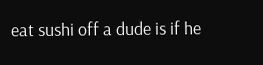eat sushi off a dude is if he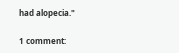had alopecia."

1 comment: